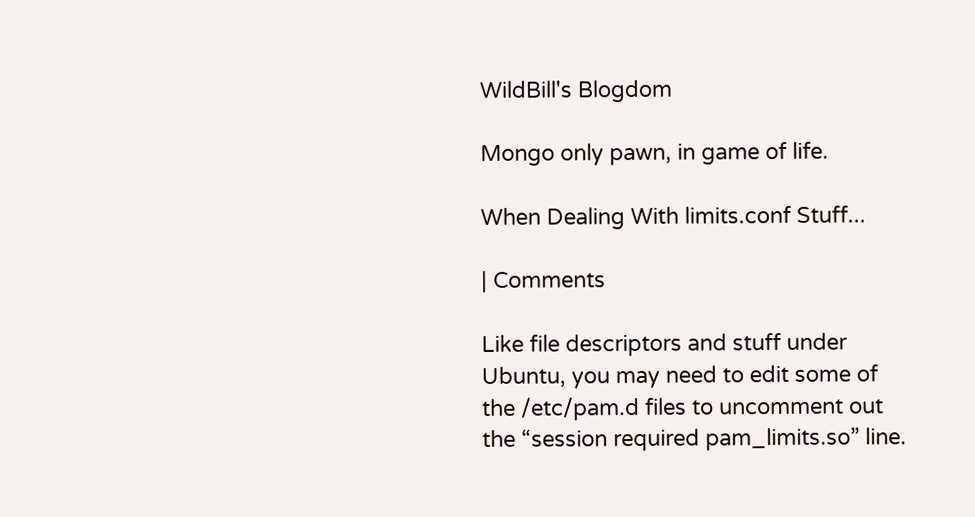WildBill's Blogdom

Mongo only pawn, in game of life.

When Dealing With limits.conf Stuff...

| Comments

Like file descriptors and stuff under Ubuntu, you may need to edit some of the /etc/pam.d files to uncomment out the “session required pam_limits.so” line.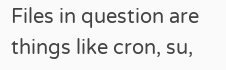Files in question are things like cron, su,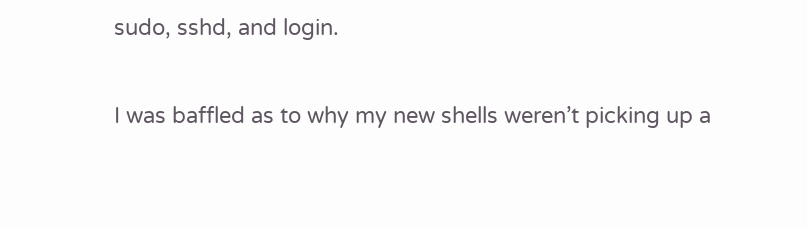sudo, sshd, and login.

I was baffled as to why my new shells weren’t picking up a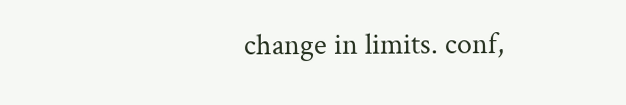change in limits. conf,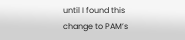until I found this change to PAM’s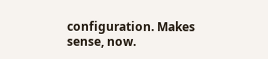configuration. Makes sense, now.